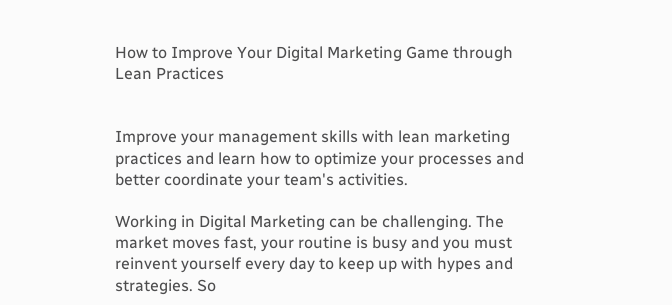How to Improve Your Digital Marketing Game through Lean Practices


Improve your management skills with lean marketing practices and learn how to optimize your processes and better coordinate your team's activities.

Working in Digital Marketing can be challenging. The market moves fast, your routine is busy and you must reinvent yourself every day to keep up with hypes and strategies. So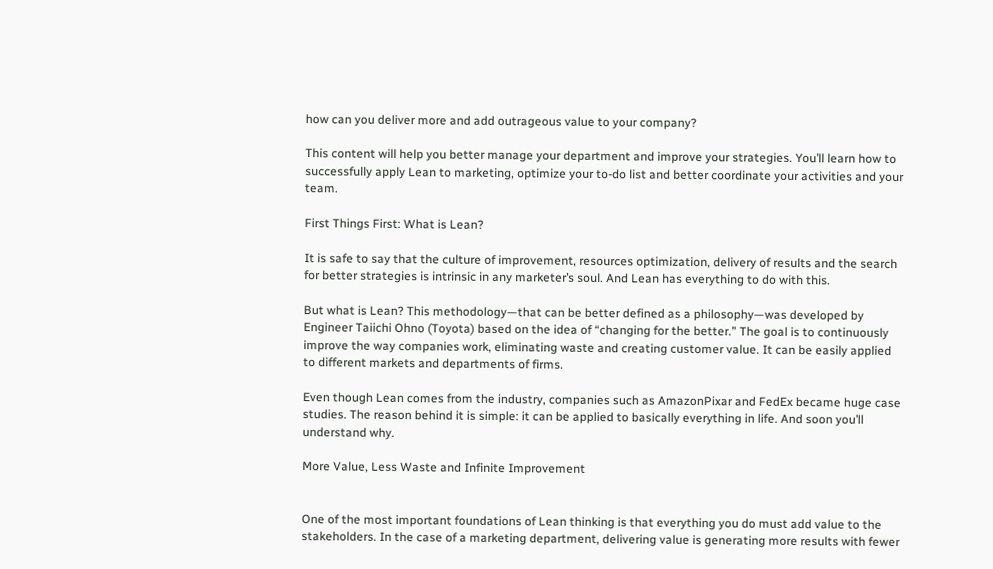how can you deliver more and add outrageous value to your company?

This content will help you better manage your department and improve your strategies. You’ll learn how to successfully apply Lean to marketing, optimize your to-do list and better coordinate your activities and your team.

First Things First: What is Lean?

It is safe to say that the culture of improvement, resources optimization, delivery of results and the search for better strategies is intrinsic in any marketer’s soul. And Lean has everything to do with this.

But what is Lean? This methodology—that can be better defined as a philosophy—was developed by Engineer Taiichi Ohno (Toyota) based on the idea of “changing for the better.” The goal is to continuously improve the way companies work, eliminating waste and creating customer value. It can be easily applied to different markets and departments of firms.

Even though Lean comes from the industry, companies such as AmazonPixar and FedEx became huge case studies. The reason behind it is simple: it can be applied to basically everything in life. And soon you’ll understand why.

More Value, Less Waste and Infinite Improvement


One of the most important foundations of Lean thinking is that everything you do must add value to the stakeholders. In the case of a marketing department, delivering value is generating more results with fewer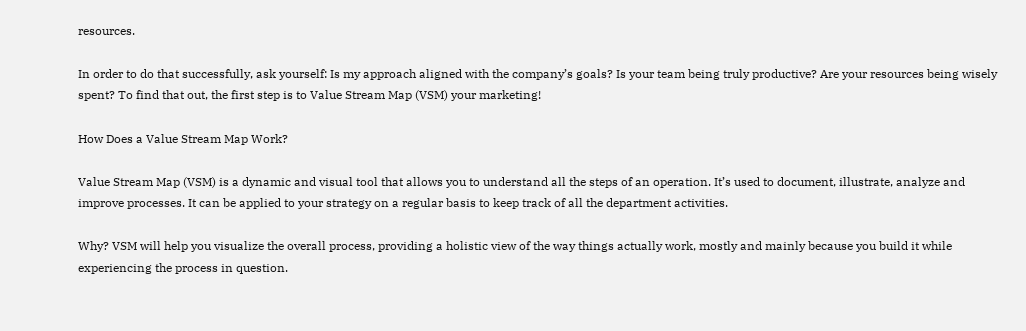resources.

In order to do that successfully, ask yourself: Is my approach aligned with the company’s goals? Is your team being truly productive? Are your resources being wisely spent? To find that out, the first step is to Value Stream Map (VSM) your marketing!

How Does a Value Stream Map Work?

Value Stream Map (VSM) is a dynamic and visual tool that allows you to understand all the steps of an operation. It’s used to document, illustrate, analyze and improve processes. It can be applied to your strategy on a regular basis to keep track of all the department activities.

Why? VSM will help you visualize the overall process, providing a holistic view of the way things actually work, mostly and mainly because you build it while experiencing the process in question.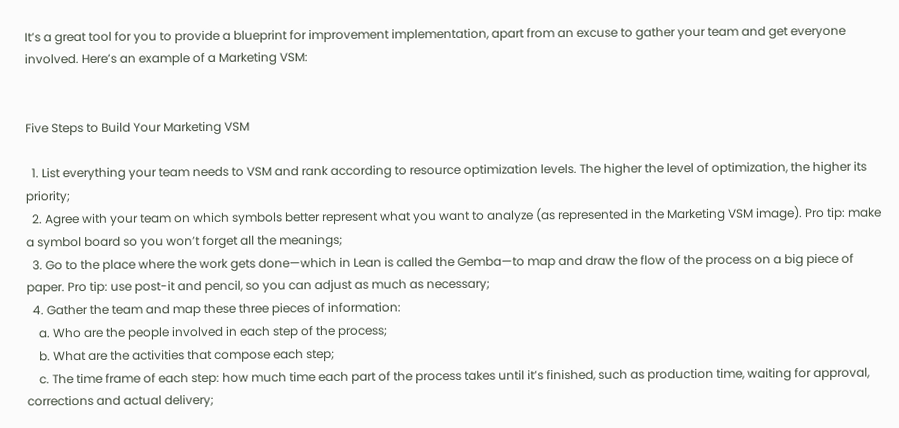It’s a great tool for you to provide a blueprint for improvement implementation, apart from an excuse to gather your team and get everyone involved. Here’s an example of a Marketing VSM:


Five Steps to Build Your Marketing VSM

  1. List everything your team needs to VSM and rank according to resource optimization levels. The higher the level of optimization, the higher its priority;
  2. Agree with your team on which symbols better represent what you want to analyze (as represented in the Marketing VSM image). Pro tip: make a symbol board so you won’t forget all the meanings;
  3. Go to the place where the work gets done—which in Lean is called the Gemba—to map and draw the flow of the process on a big piece of paper. Pro tip: use post-it and pencil, so you can adjust as much as necessary;
  4. Gather the team and map these three pieces of information:
    a. Who are the people involved in each step of the process;
    b. What are the activities that compose each step;
    c. The time frame of each step: how much time each part of the process takes until it’s finished, such as production time, waiting for approval, corrections and actual delivery;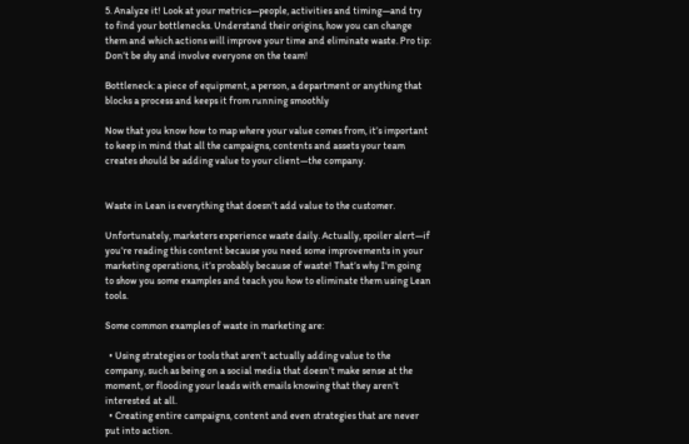5. Analyze it! Look at your metrics—people, activities and timing—and try to find your bottlenecks. Understand their origins, how you can change them and which actions will improve your time and eliminate waste. Pro tip: Don’t be shy and involve everyone on the team!

Bottleneck: a piece of equipment, a person, a department or anything that blocks a process and keeps it from running smoothly

Now that you know how to map where your value comes from, it’s important to keep in mind that all the campaigns, contents and assets your team creates should be adding value to your client—the company.


Waste in Lean is everything that doesn’t add value to the customer.

Unfortunately, marketers experience waste daily. Actually, spoiler alert—if you’re reading this content because you need some improvements in your marketing operations, it’s probably because of waste! That’s why I’m going to show you some examples and teach you how to eliminate them using Lean tools.

Some common examples of waste in marketing are:

  • Using strategies or tools that aren’t actually adding value to the company, such as being on a social media that doesn’t make sense at the moment, or flooding your leads with emails knowing that they aren’t interested at all.
  • Creating entire campaigns, content and even strategies that are never put into action.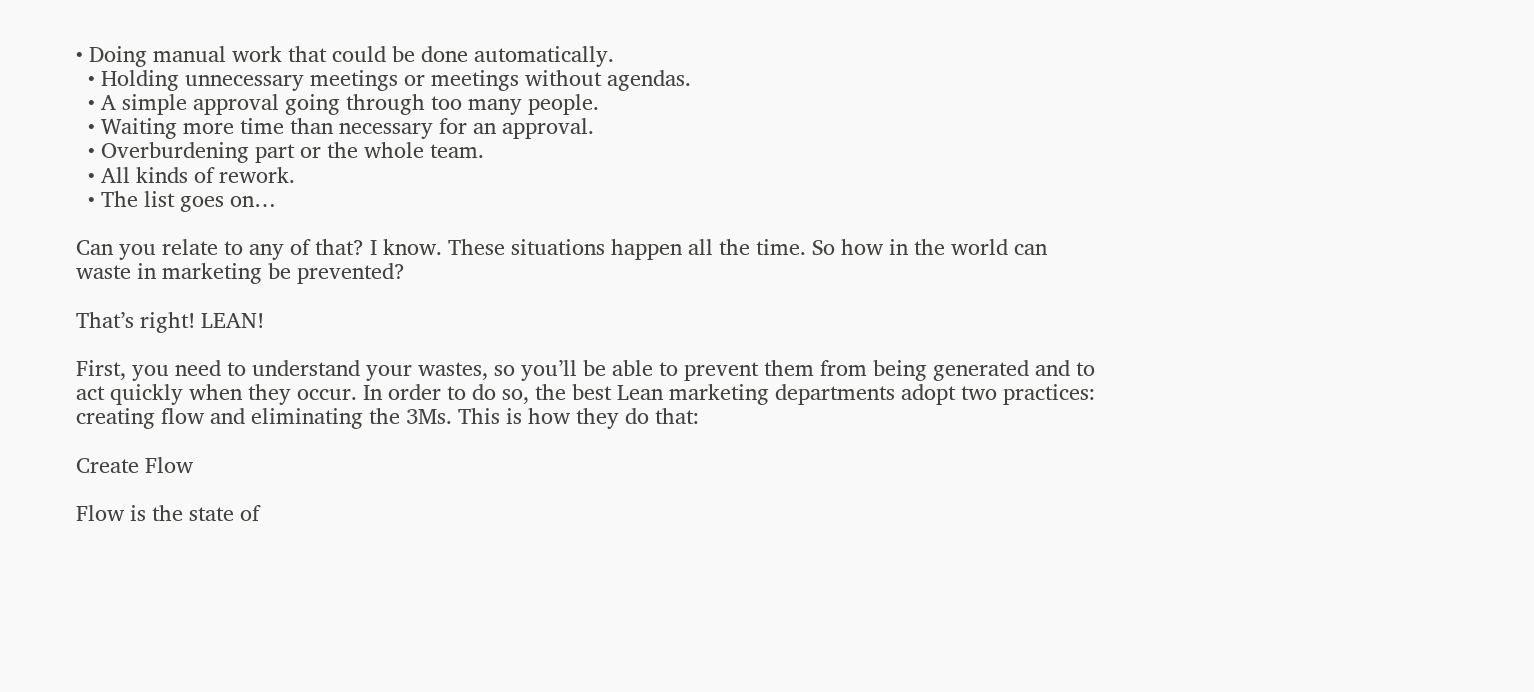• Doing manual work that could be done automatically.
  • Holding unnecessary meetings or meetings without agendas.
  • A simple approval going through too many people.
  • Waiting more time than necessary for an approval.
  • Overburdening part or the whole team.
  • All kinds of rework.
  • The list goes on…

Can you relate to any of that? I know. These situations happen all the time. So how in the world can waste in marketing be prevented?

That’s right! LEAN!

First, you need to understand your wastes, so you’ll be able to prevent them from being generated and to act quickly when they occur. In order to do so, the best Lean marketing departments adopt two practices: creating flow and eliminating the 3Ms. This is how they do that:

Create Flow

Flow is the state of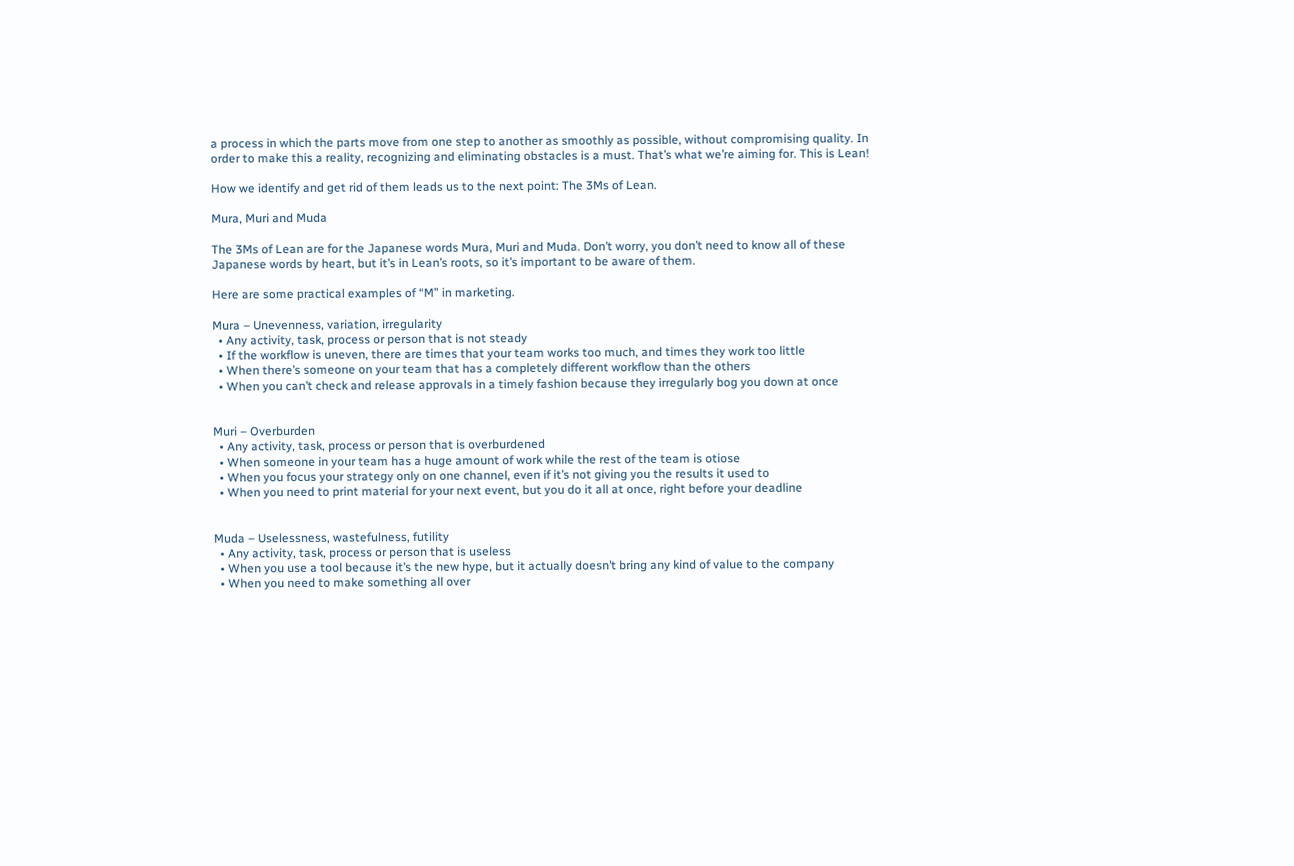a process in which the parts move from one step to another as smoothly as possible, without compromising quality. In order to make this a reality, recognizing and eliminating obstacles is a must. That’s what we’re aiming for. This is Lean!

How we identify and get rid of them leads us to the next point: The 3Ms of Lean.

Mura, Muri and Muda

The 3Ms of Lean are for the Japanese words Mura, Muri and Muda. Don’t worry, you don’t need to know all of these Japanese words by heart, but it’s in Lean’s roots, so it’s important to be aware of them.

Here are some practical examples of “M” in marketing.

Mura – Unevenness, variation, irregularity
  • Any activity, task, process or person that is not steady
  • If the workflow is uneven, there are times that your team works too much, and times they work too little
  • When there’s someone on your team that has a completely different workflow than the others
  • When you can’t check and release approvals in a timely fashion because they irregularly bog you down at once


Muri – Overburden
  • Any activity, task, process or person that is overburdened
  • When someone in your team has a huge amount of work while the rest of the team is otiose
  • When you focus your strategy only on one channel, even if it’s not giving you the results it used to
  • When you need to print material for your next event, but you do it all at once, right before your deadline


Muda – Uselessness, wastefulness, futility
  • Any activity, task, process or person that is useless
  • When you use a tool because it’s the new hype, but it actually doesn’t bring any kind of value to the company
  • When you need to make something all over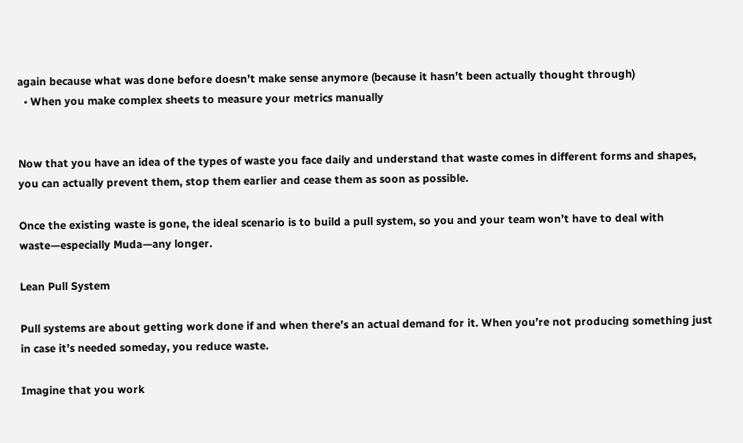again because what was done before doesn’t make sense anymore (because it hasn’t been actually thought through)
  • When you make complex sheets to measure your metrics manually


Now that you have an idea of the types of waste you face daily and understand that waste comes in different forms and shapes, you can actually prevent them, stop them earlier and cease them as soon as possible.

Once the existing waste is gone, the ideal scenario is to build a pull system, so you and your team won’t have to deal with waste—especially Muda—any longer.

Lean Pull System

Pull systems are about getting work done if and when there’s an actual demand for it. When you’re not producing something just in case it’s needed someday, you reduce waste.

Imagine that you work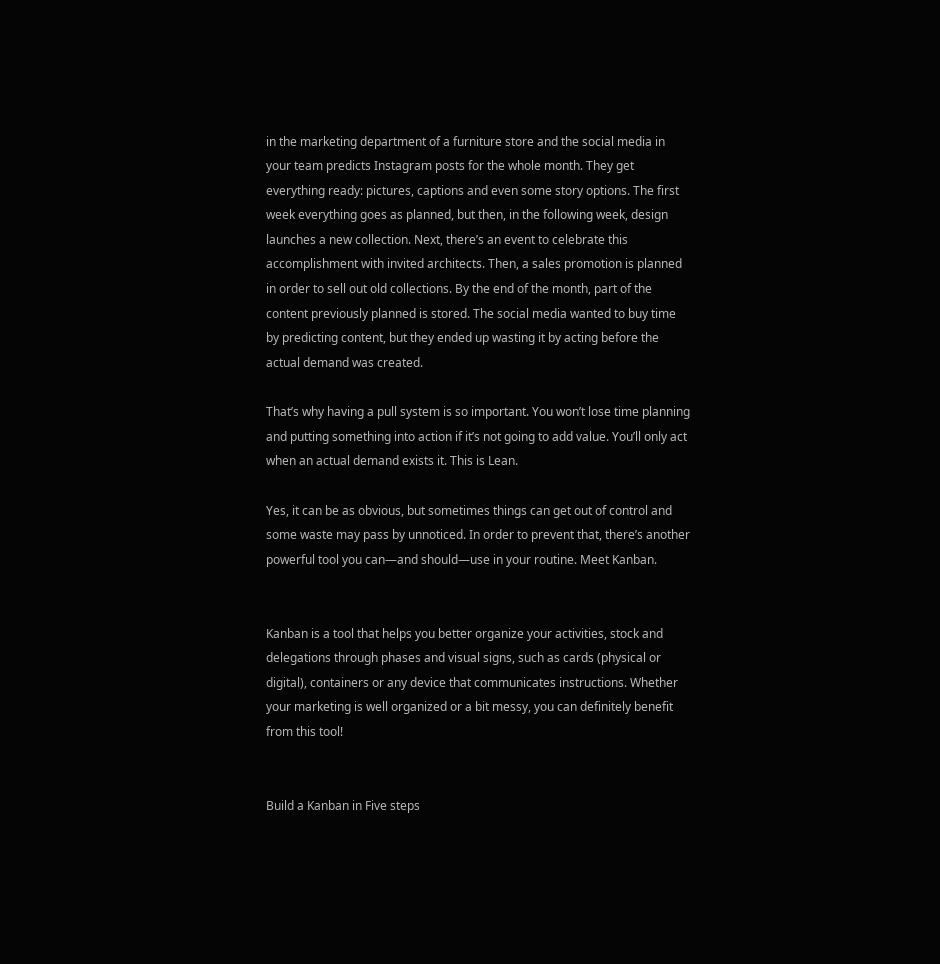in the marketing department of a furniture store and the social media in your team predicts Instagram posts for the whole month. They get everything ready: pictures, captions and even some story options. The first week everything goes as planned, but then, in the following week, design launches a new collection. Next, there’s an event to celebrate this accomplishment with invited architects. Then, a sales promotion is planned in order to sell out old collections. By the end of the month, part of the content previously planned is stored. The social media wanted to buy time by predicting content, but they ended up wasting it by acting before the actual demand was created.

That’s why having a pull system is so important. You won’t lose time planning and putting something into action if it’s not going to add value. You’ll only act when an actual demand exists it. This is Lean.

Yes, it can be as obvious, but sometimes things can get out of control and some waste may pass by unnoticed. In order to prevent that, there’s another powerful tool you can—and should—use in your routine. Meet Kanban.


Kanban is a tool that helps you better organize your activities, stock and delegations through phases and visual signs, such as cards (physical or digital), containers or any device that communicates instructions. Whether your marketing is well organized or a bit messy, you can definitely benefit from this tool!


Build a Kanban in Five steps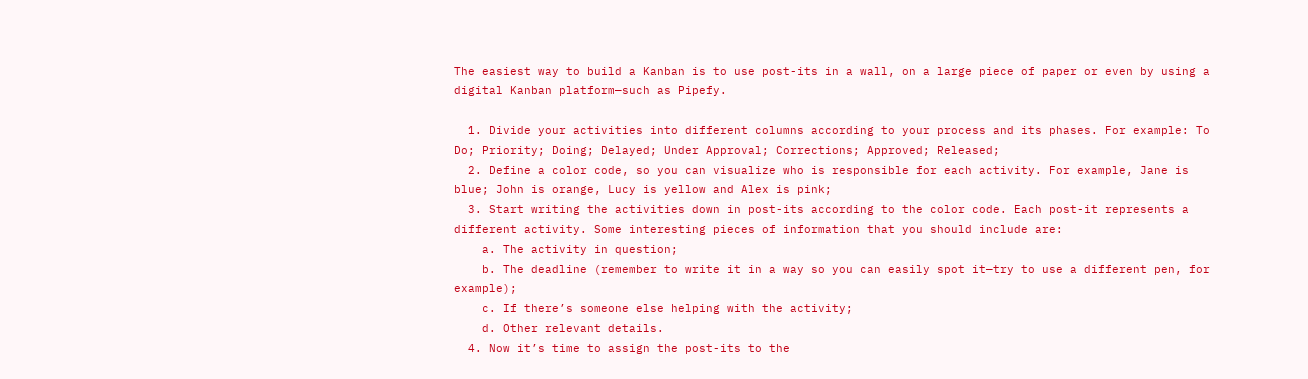The easiest way to build a Kanban is to use post-its in a wall, on a large piece of paper or even by using a digital Kanban platform—such as Pipefy.

  1. Divide your activities into different columns according to your process and its phases. For example: To Do; Priority; Doing; Delayed; Under Approval; Corrections; Approved; Released;
  2. Define a color code, so you can visualize who is responsible for each activity. For example, Jane is blue; John is orange, Lucy is yellow and Alex is pink;
  3. Start writing the activities down in post-its according to the color code. Each post-it represents a different activity. Some interesting pieces of information that you should include are:
    a. The activity in question;
    b. The deadline (remember to write it in a way so you can easily spot it—try to use a different pen, for example);
    c. If there’s someone else helping with the activity;
    d. Other relevant details.
  4. Now it’s time to assign the post-its to the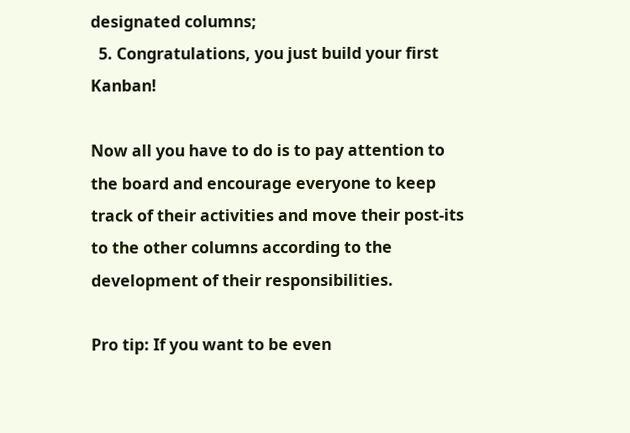designated columns;
  5. Congratulations, you just build your first Kanban!

Now all you have to do is to pay attention to the board and encourage everyone to keep track of their activities and move their post-its to the other columns according to the development of their responsibilities.

Pro tip: If you want to be even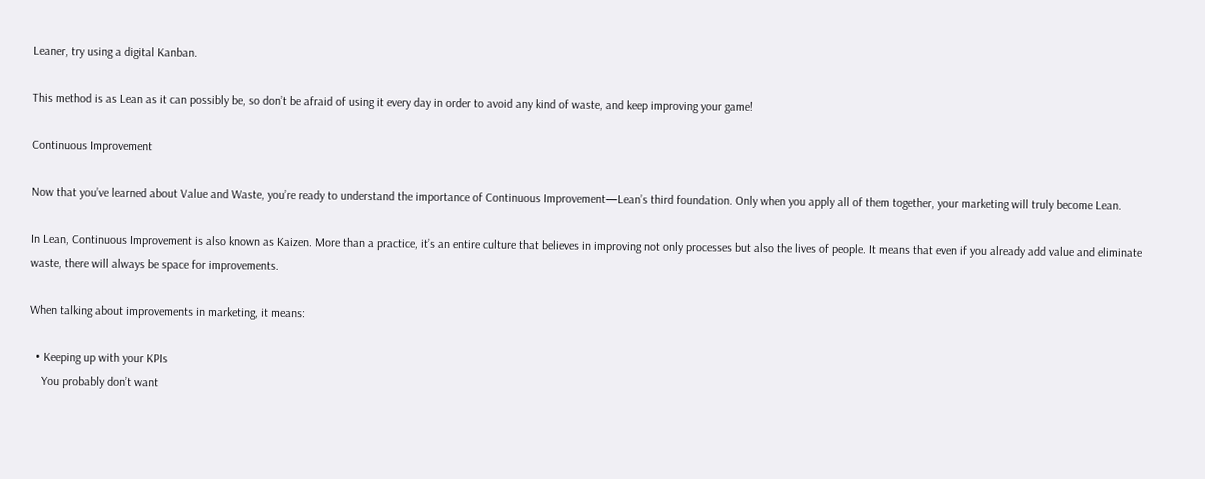Leaner, try using a digital Kanban.

This method is as Lean as it can possibly be, so don’t be afraid of using it every day in order to avoid any kind of waste, and keep improving your game!

Continuous Improvement

Now that you’ve learned about Value and Waste, you’re ready to understand the importance of Continuous Improvement—Lean’s third foundation. Only when you apply all of them together, your marketing will truly become Lean.

In Lean, Continuous Improvement is also known as Kaizen. More than a practice, it’s an entire culture that believes in improving not only processes but also the lives of people. It means that even if you already add value and eliminate waste, there will always be space for improvements.

When talking about improvements in marketing, it means:

  • Keeping up with your KPIs
    You probably don’t want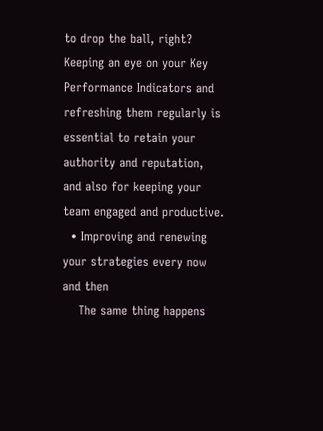to drop the ball, right? Keeping an eye on your Key Performance Indicators and refreshing them regularly is essential to retain your authority and reputation, and also for keeping your team engaged and productive.
  • Improving and renewing your strategies every now and then
    The same thing happens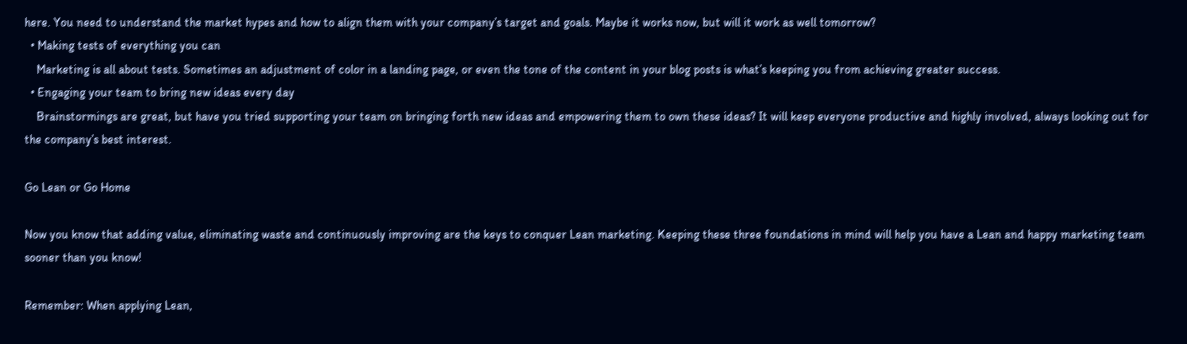here. You need to understand the market hypes and how to align them with your company’s target and goals. Maybe it works now, but will it work as well tomorrow?
  • Making tests of everything you can
    Marketing is all about tests. Sometimes an adjustment of color in a landing page, or even the tone of the content in your blog posts is what’s keeping you from achieving greater success.
  • Engaging your team to bring new ideas every day
    Brainstormings are great, but have you tried supporting your team on bringing forth new ideas and empowering them to own these ideas? It will keep everyone productive and highly involved, always looking out for the company’s best interest.

Go Lean or Go Home

Now you know that adding value, eliminating waste and continuously improving are the keys to conquer Lean marketing. Keeping these three foundations in mind will help you have a Lean and happy marketing team sooner than you know!

Remember: When applying Lean,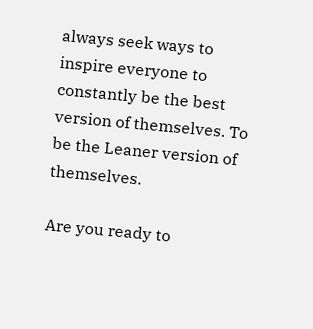always seek ways to inspire everyone to constantly be the best version of themselves. To be the Leaner version of themselves.

Are you ready to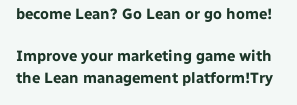become Lean? Go Lean or go home!

Improve your marketing game with the Lean management platform!Try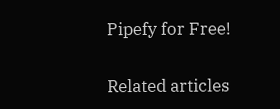Pipefy for Free!

Related articles